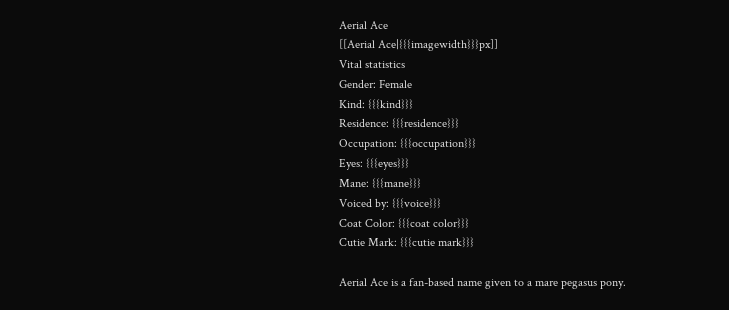Aerial Ace
[[Aerial Ace|{{{imagewidth}}}px]]
Vital statistics
Gender: Female
Kind: {{{kind}}}
Residence: {{{residence}}}
Occupation: {{{occupation}}}
Eyes: {{{eyes}}}
Mane: {{{mane}}}
Voiced by: {{{voice}}}
Coat Color: {{{coat color}}}
Cutie Mark: {{{cutie mark}}}

Aerial Ace is a fan-based name given to a mare pegasus pony.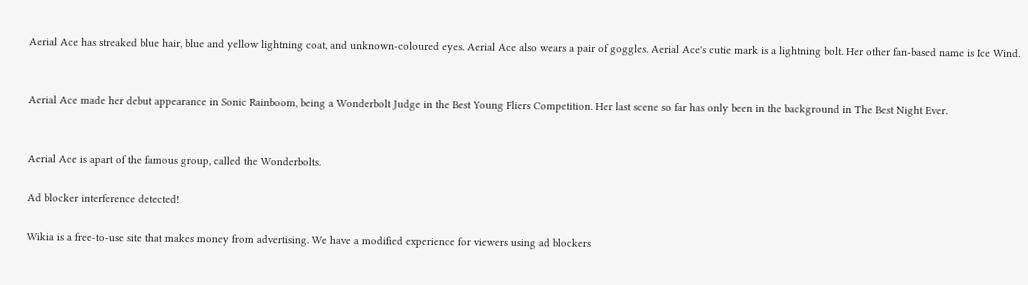Aerial Ace has streaked blue hair, blue and yellow lightning coat, and unknown-coloured eyes. Aerial Ace also wears a pair of goggles. Aerial Ace's cutie mark is a lightning bolt. Her other fan-based name is Ice Wind.


Aerial Ace made her debut appearance in Sonic Rainboom, being a Wonderbolt Judge in the Best Young Fliers Competition. Her last scene so far has only been in the background in The Best Night Ever.


Aerial Ace is apart of the famous group, called the Wonderbolts.

Ad blocker interference detected!

Wikia is a free-to-use site that makes money from advertising. We have a modified experience for viewers using ad blockers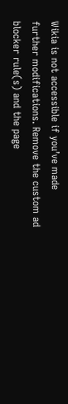Wikia is not accessible if you’ve made further modifications. Remove the custom ad blocker rule(s) and the page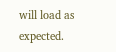will load as expected.